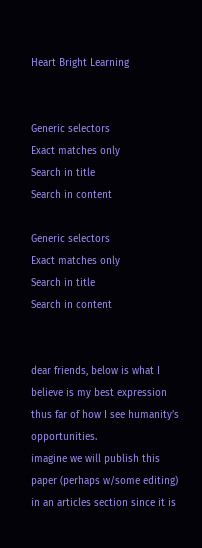Heart Bright Learning


Generic selectors
Exact matches only
Search in title
Search in content

Generic selectors
Exact matches only
Search in title
Search in content


dear friends, below is what I believe is my best expression thus far of how I see humanity’s opportunities.
imagine we will publish this paper (perhaps w/some editing) in an articles section since it is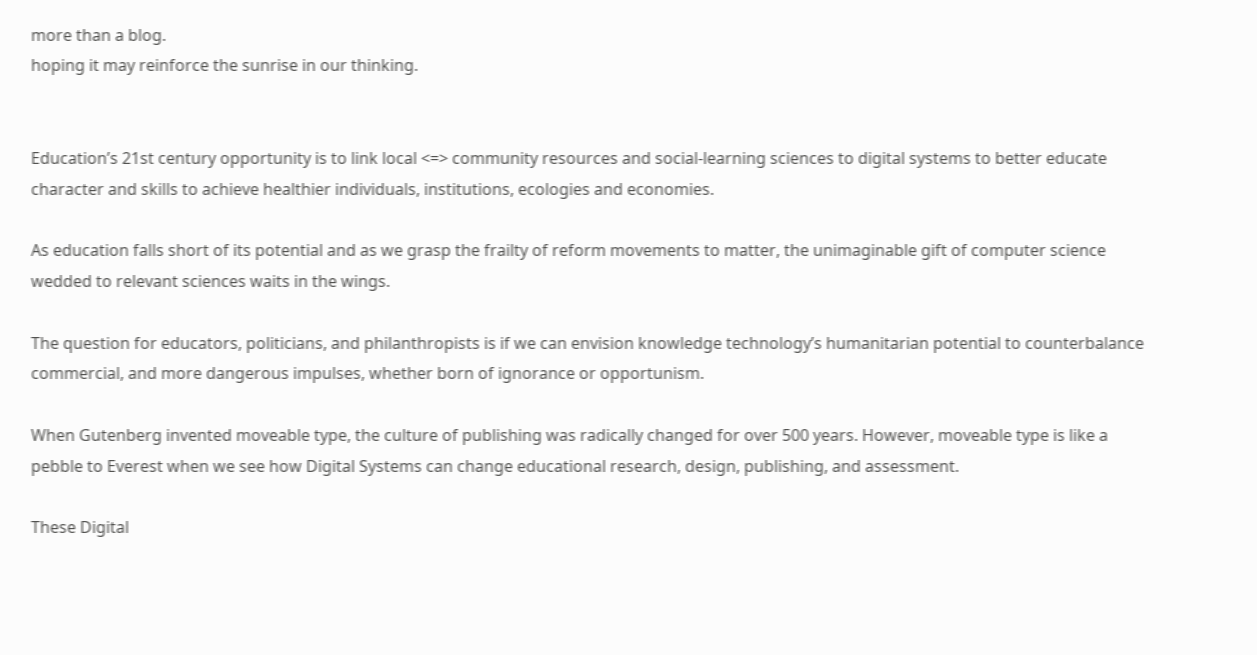more than a blog.
hoping it may reinforce the sunrise in our thinking.


Education’s 21st century opportunity is to link local <=> community resources and social-learning sciences to digital systems to better educate character and skills to achieve healthier individuals, institutions, ecologies and economies.

As education falls short of its potential and as we grasp the frailty of reform movements to matter, the unimaginable gift of computer science wedded to relevant sciences waits in the wings.

The question for educators, politicians, and philanthropists is if we can envision knowledge technology’s humanitarian potential to counterbalance commercial, and more dangerous impulses, whether born of ignorance or opportunism.

When Gutenberg invented moveable type, the culture of publishing was radically changed for over 500 years. However, moveable type is like a pebble to Everest when we see how Digital Systems can change educational research, design, publishing, and assessment.

These Digital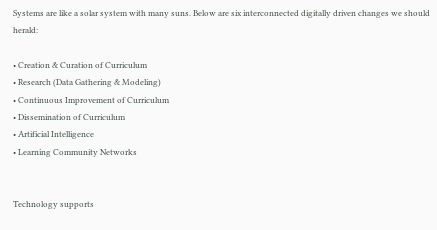Systems are like a solar system with many suns. Below are six interconnected digitally driven changes we should herald:

• Creation & Curation of Curriculum
• Research (Data Gathering & Modeling)
• Continuous Improvement of Curriculum
• Dissemination of Curriculum
• Artificial Intelligence
• Learning Community Networks


Technology supports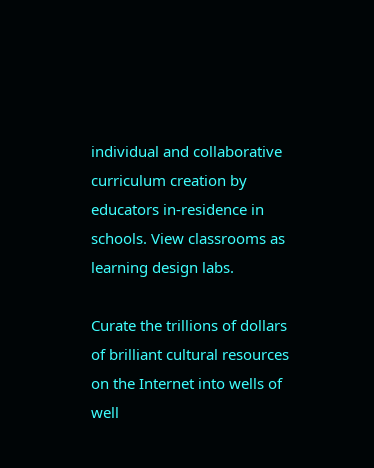individual and collaborative curriculum creation by educators in-residence in schools. View classrooms as learning design labs.

Curate the trillions of dollars of brilliant cultural resources on the Internet into wells of well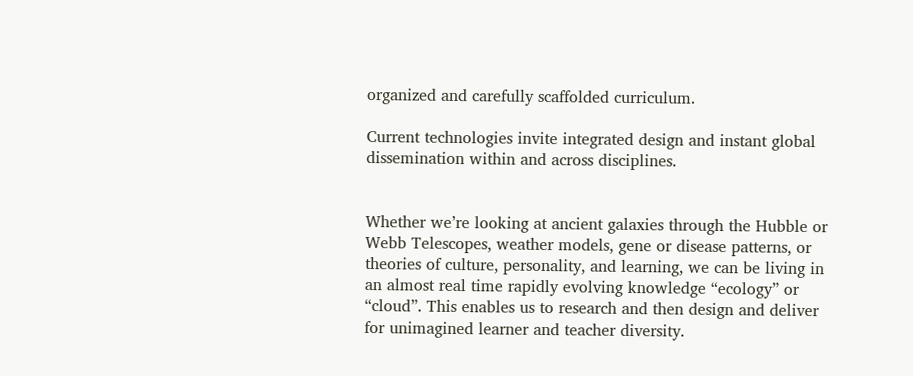organized and carefully scaffolded curriculum.

Current technologies invite integrated design and instant global dissemination within and across disciplines.


Whether we’re looking at ancient galaxies through the Hubble or Webb Telescopes, weather models, gene or disease patterns, or theories of culture, personality, and learning, we can be living in an almost real time rapidly evolving knowledge “ecology” or “cloud”. This enables us to research and then design and deliver for unimagined learner and teacher diversity.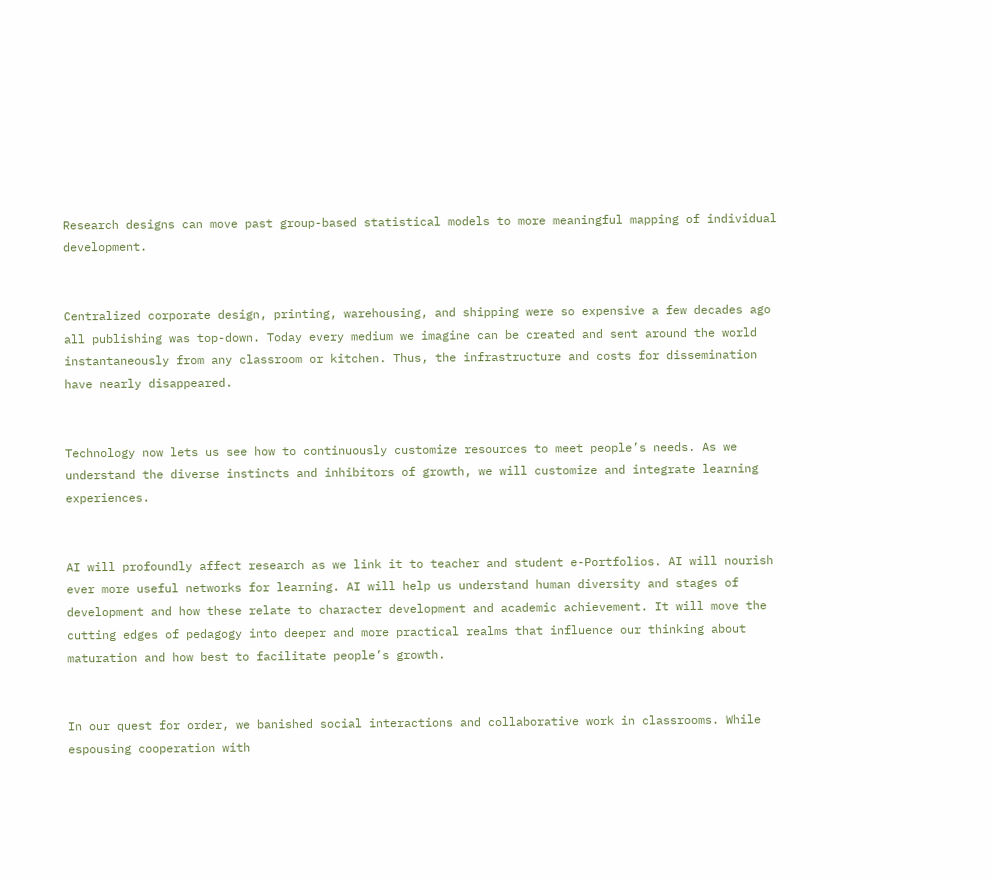Research designs can move past group-based statistical models to more meaningful mapping of individual development.


Centralized corporate design, printing, warehousing, and shipping were so expensive a few decades ago all publishing was top-down. Today every medium we imagine can be created and sent around the world instantaneously from any classroom or kitchen. Thus, the infrastructure and costs for dissemination have nearly disappeared.


Technology now lets us see how to continuously customize resources to meet people’s needs. As we understand the diverse instincts and inhibitors of growth, we will customize and integrate learning experiences.


AI will profoundly affect research as we link it to teacher and student e-Portfolios. AI will nourish ever more useful networks for learning. AI will help us understand human diversity and stages of development and how these relate to character development and academic achievement. It will move the cutting edges of pedagogy into deeper and more practical realms that influence our thinking about maturation and how best to facilitate people’s growth.


In our quest for order, we banished social interactions and collaborative work in classrooms. While espousing cooperation with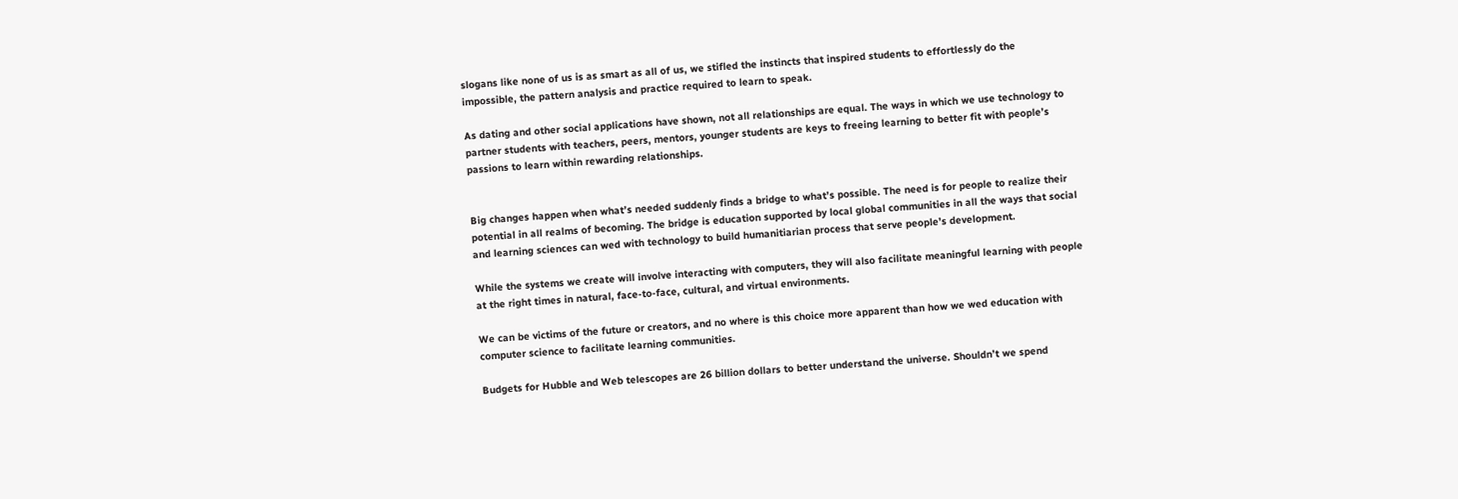slogans like none of us is as smart as all of us, we stifled the instincts that inspired students to effortlessly do the impossible, the pattern analysis and practice required to learn to speak.

As dating and other social applications have shown, not all relationships are equal. The ways in which we use technology to partner students with teachers, peers, mentors, younger students are keys to freeing learning to better fit with people’s passions to learn within rewarding relationships.


Big changes happen when what’s needed suddenly finds a bridge to what’s possible. The need is for people to realize their potential in all realms of becoming. The bridge is education supported by local global communities in all the ways that social and learning sciences can wed with technology to build humanitiarian process that serve people’s development.

While the systems we create will involve interacting with computers, they will also facilitate meaningful learning with people at the right times in natural, face-to-face, cultural, and virtual environments.

We can be victims of the future or creators, and no where is this choice more apparent than how we wed education with computer science to facilitate learning communities.

Budgets for Hubble and Web telescopes are 26 billion dollars to better understand the universe. Shouldn’t we spend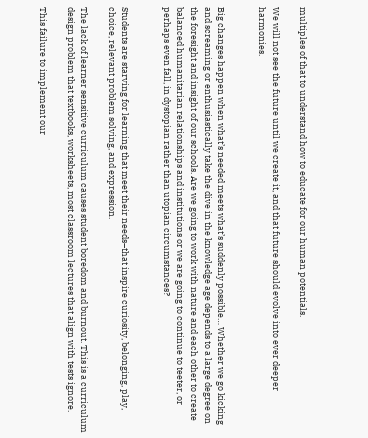multiples of that to understand how to educate for our human potentials.

We will not see the future until we create it, and that future should evolve into ever deeper harmonies.


Big changes happen when what’s needed meets what’s suddenly possible… Whether we go kicking and screaming or enthusiastically take the dive in the knowledge age depends to a large degree on the foresight and insight of our schools. Are we going to work with nature and each other to create balanced humanitarian relationships and institutions or we are going to continue to teeter, or perhaps even fall, in dystopian rather than utopian circumstances?


Students are starving for learning that meet their needs–that inspire curiosity, belonging, play, choice, relevant problem solving, and expression.

The lack of learner sensitive curriculum causes student boredom and burnout. This is a curriculum design problem that textbooks, worksheets, most classroom lectures that align with tests ignore.

This failure to implement our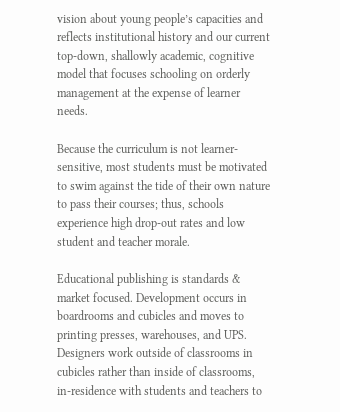vision about young people’s capacities and reflects institutional history and our current top-down, shallowly academic, cognitive model that focuses schooling on orderly management at the expense of learner needs.

Because the curriculum is not learner- sensitive, most students must be motivated to swim against the tide of their own nature to pass their courses; thus, schools experience high drop-out rates and low student and teacher morale.

Educational publishing is standards & market focused. Development occurs in boardrooms and cubicles and moves to printing presses, warehouses, and UPS. Designers work outside of classrooms in cubicles rather than inside of classrooms, in-residence with students and teachers to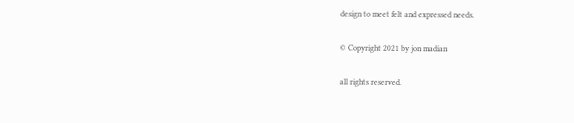design to meet felt and expressed needs.

© Copyright 2021 by jon madian

all rights reserved.